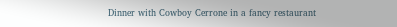Dinner with Cowboy Cerrone in a fancy restaurant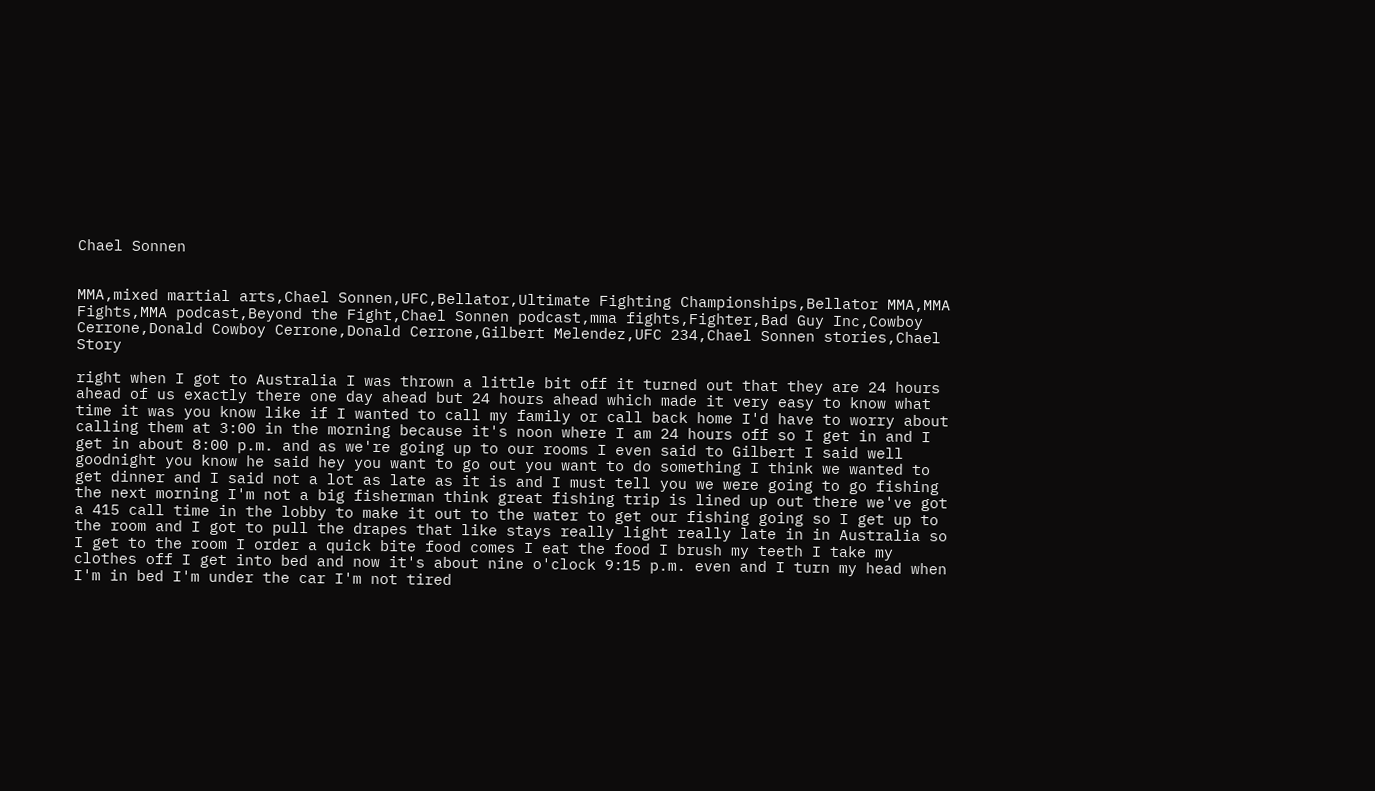Chael Sonnen


MMA,mixed martial arts,Chael Sonnen,UFC,Bellator,Ultimate Fighting Championships,Bellator MMA,MMA Fights,MMA podcast,Beyond the Fight,Chael Sonnen podcast,mma fights,Fighter,Bad Guy Inc,Cowboy Cerrone,Donald Cowboy Cerrone,Donald Cerrone,Gilbert Melendez,UFC 234,Chael Sonnen stories,Chael Story

right when I got to Australia I was thrown a little bit off it turned out that they are 24 hours ahead of us exactly there one day ahead but 24 hours ahead which made it very easy to know what time it was you know like if I wanted to call my family or call back home I'd have to worry about calling them at 3:00 in the morning because it's noon where I am 24 hours off so I get in and I get in about 8:00 p.m. and as we're going up to our rooms I even said to Gilbert I said well goodnight you know he said hey you want to go out you want to do something I think we wanted to get dinner and I said not a lot as late as it is and I must tell you we were going to go fishing the next morning I'm not a big fisherman think great fishing trip is lined up out there we've got a 415 call time in the lobby to make it out to the water to get our fishing going so I get up to the room and I got to pull the drapes that like stays really light really late in in Australia so I get to the room I order a quick bite food comes I eat the food I brush my teeth I take my clothes off I get into bed and now it's about nine o'clock 9:15 p.m. even and I turn my head when I'm in bed I'm under the car I'm not tired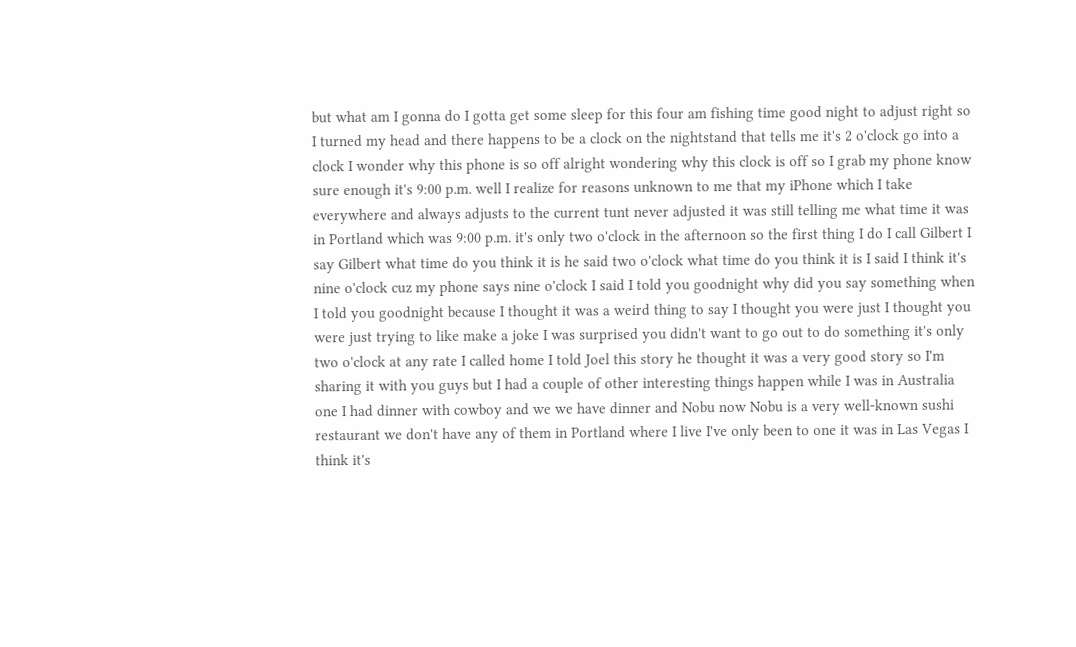but what am I gonna do I gotta get some sleep for this four am fishing time good night to adjust right so I turned my head and there happens to be a clock on the nightstand that tells me it's 2 o'clock go into a clock I wonder why this phone is so off alright wondering why this clock is off so I grab my phone know sure enough it's 9:00 p.m. well I realize for reasons unknown to me that my iPhone which I take everywhere and always adjusts to the current tunt never adjusted it was still telling me what time it was in Portland which was 9:00 p.m. it's only two o'clock in the afternoon so the first thing I do I call Gilbert I say Gilbert what time do you think it is he said two o'clock what time do you think it is I said I think it's nine o'clock cuz my phone says nine o'clock I said I told you goodnight why did you say something when I told you goodnight because I thought it was a weird thing to say I thought you were just I thought you were just trying to like make a joke I was surprised you didn't want to go out to do something it's only two o'clock at any rate I called home I told Joel this story he thought it was a very good story so I'm sharing it with you guys but I had a couple of other interesting things happen while I was in Australia one I had dinner with cowboy and we we have dinner and Nobu now Nobu is a very well-known sushi restaurant we don't have any of them in Portland where I live I've only been to one it was in Las Vegas I think it's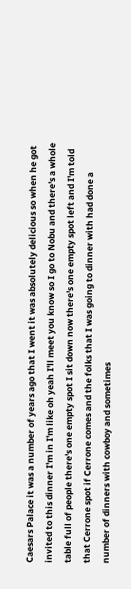Caesars Palace it was a number of years ago that I went it was absolutely delicious so when he got invited to this dinner I'm in I'm like oh yeah I'll meet you know so I go to Nobu and there's a whole table full of people there's one empty spot I sit down now there's one empty spot left and I'm told that Cerrone spot if Cerrone comes and the folks that I was going to dinner with had done a number of dinners with cowboy and sometimes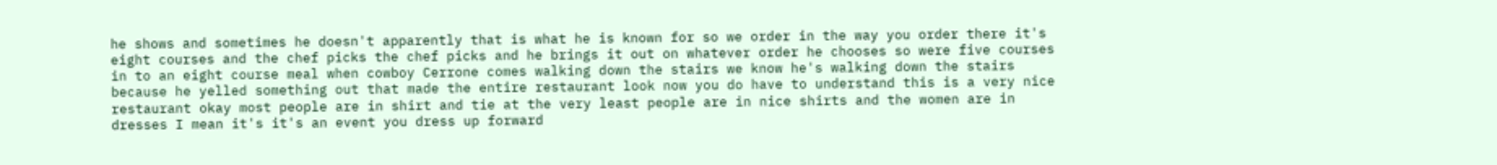he shows and sometimes he doesn't apparently that is what he is known for so we order in the way you order there it's eight courses and the chef picks the chef picks and he brings it out on whatever order he chooses so were five courses in to an eight course meal when cowboy Cerrone comes walking down the stairs we know he's walking down the stairs because he yelled something out that made the entire restaurant look now you do have to understand this is a very nice restaurant okay most people are in shirt and tie at the very least people are in nice shirts and the women are in dresses I mean it's it's an event you dress up forward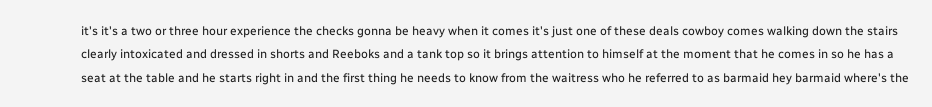it's it's a two or three hour experience the checks gonna be heavy when it comes it's just one of these deals cowboy comes walking down the stairs clearly intoxicated and dressed in shorts and Reeboks and a tank top so it brings attention to himself at the moment that he comes in so he has a seat at the table and he starts right in and the first thing he needs to know from the waitress who he referred to as barmaid hey barmaid where's the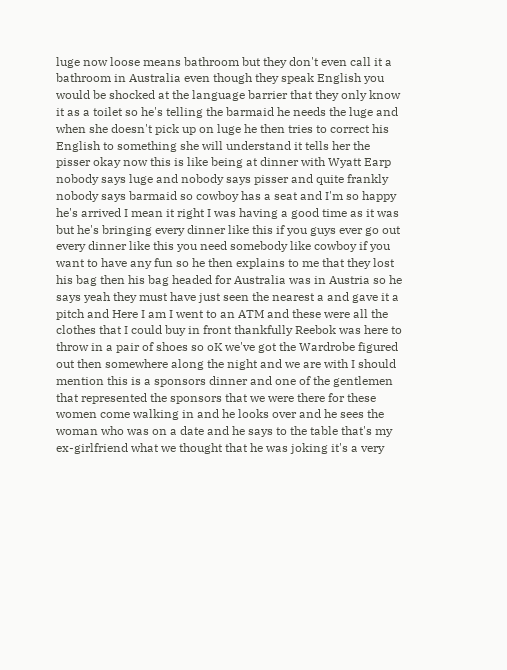luge now loose means bathroom but they don't even call it a bathroom in Australia even though they speak English you would be shocked at the language barrier that they only know it as a toilet so he's telling the barmaid he needs the luge and when she doesn't pick up on luge he then tries to correct his English to something she will understand it tells her the pisser okay now this is like being at dinner with Wyatt Earp nobody says luge and nobody says pisser and quite frankly nobody says barmaid so cowboy has a seat and I'm so happy he's arrived I mean it right I was having a good time as it was but he's bringing every dinner like this if you guys ever go out every dinner like this you need somebody like cowboy if you want to have any fun so he then explains to me that they lost his bag then his bag headed for Australia was in Austria so he says yeah they must have just seen the nearest a and gave it a pitch and Here I am I went to an ATM and these were all the clothes that I could buy in front thankfully Reebok was here to throw in a pair of shoes so oK we've got the Wardrobe figured out then somewhere along the night and we are with I should mention this is a sponsors dinner and one of the gentlemen that represented the sponsors that we were there for these women come walking in and he looks over and he sees the woman who was on a date and he says to the table that's my ex-girlfriend what we thought that he was joking it's a very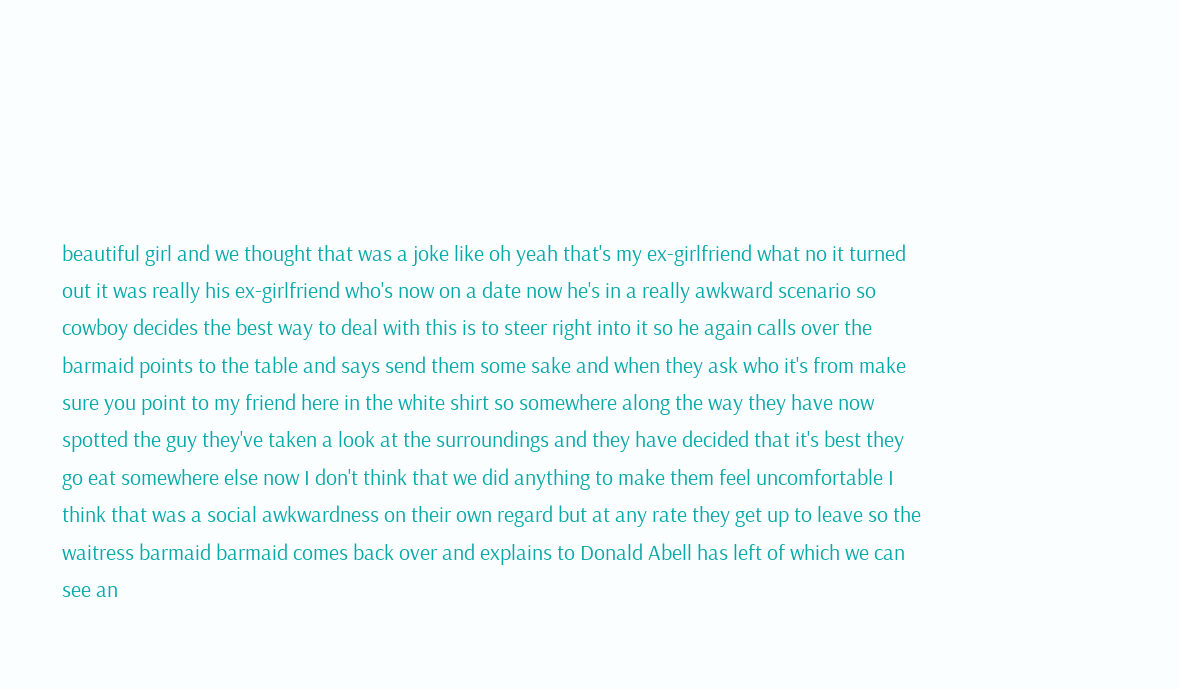beautiful girl and we thought that was a joke like oh yeah that's my ex-girlfriend what no it turned out it was really his ex-girlfriend who's now on a date now he's in a really awkward scenario so cowboy decides the best way to deal with this is to steer right into it so he again calls over the barmaid points to the table and says send them some sake and when they ask who it's from make sure you point to my friend here in the white shirt so somewhere along the way they have now spotted the guy they've taken a look at the surroundings and they have decided that it's best they go eat somewhere else now I don't think that we did anything to make them feel uncomfortable I think that was a social awkwardness on their own regard but at any rate they get up to leave so the waitress barmaid barmaid comes back over and explains to Donald Abell has left of which we can see an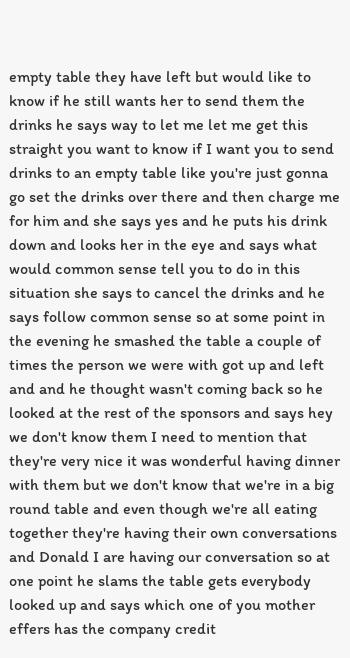empty table they have left but would like to know if he still wants her to send them the drinks he says way to let me let me get this straight you want to know if I want you to send drinks to an empty table like you're just gonna go set the drinks over there and then charge me for him and she says yes and he puts his drink down and looks her in the eye and says what would common sense tell you to do in this situation she says to cancel the drinks and he says follow common sense so at some point in the evening he smashed the table a couple of times the person we were with got up and left and and he thought wasn't coming back so he looked at the rest of the sponsors and says hey we don't know them I need to mention that they're very nice it was wonderful having dinner with them but we don't know that we're in a big round table and even though we're all eating together they're having their own conversations and Donald I are having our conversation so at one point he slams the table gets everybody looked up and says which one of you mother effers has the company credit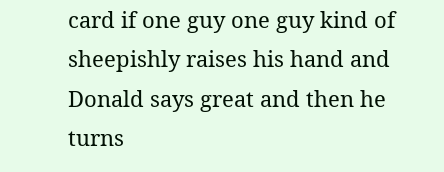card if one guy one guy kind of sheepishly raises his hand and Donald says great and then he turns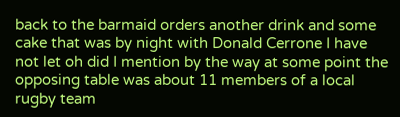back to the barmaid orders another drink and some cake that was by night with Donald Cerrone I have not let oh did I mention by the way at some point the opposing table was about 11 members of a local rugby team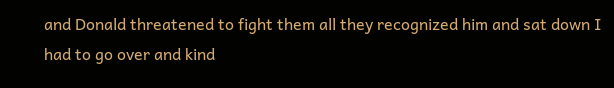and Donald threatened to fight them all they recognized him and sat down I had to go over and kind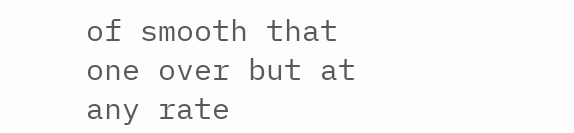of smooth that one over but at any rate